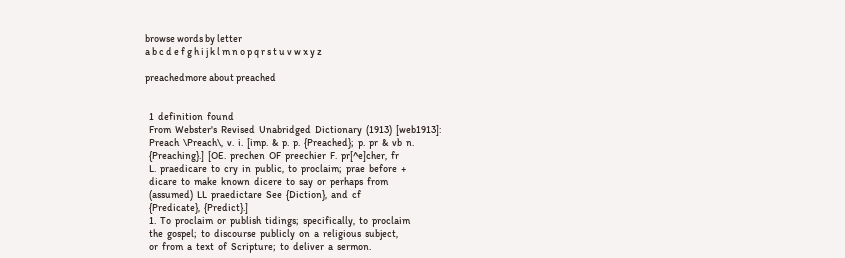browse words by letter
a b c d e f g h i j k l m n o p q r s t u v w x y z

preachedmore about preached


  1  definition  found
  From  Webster's  Revised  Unabridged  Dictionary  (1913)  [web1913]:
  Preach  \Preach\,  v.  i.  [imp.  &  p.  p.  {Preached};  p.  pr  &  vb  n.
  {Preaching}.]  [OE.  prechen  OF  preechier  F.  pr[^e]cher,  fr
  L.  praedicare  to  cry  in  public,  to  proclaim;  prae  before  +
  dicare  to  make  known  dicere  to  say  or  perhaps  from
  (assumed)  LL  praedictare  See  {Diction},  and  cf
  {Predicate},  {Predict}.]
  1.  To  proclaim  or  publish  tidings;  specifically,  to  proclaim
  the  gospel;  to  discourse  publicly  on  a  religious  subject,
  or  from  a  text  of  Scripture;  to  deliver  a  sermon.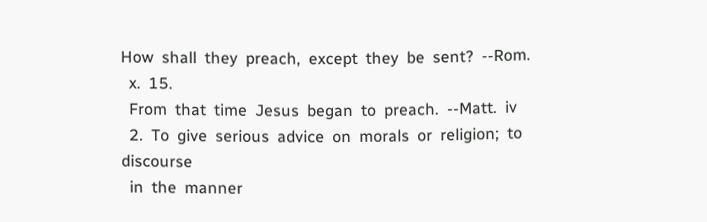How  shall  they  preach,  except  they  be  sent?  --Rom.
  x.  15.
  From  that  time  Jesus  began  to  preach.  --Matt.  iv
  2.  To  give  serious  advice  on  morals  or  religion;  to  discourse
  in  the  manner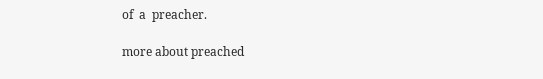of  a  preacher.

more about preached